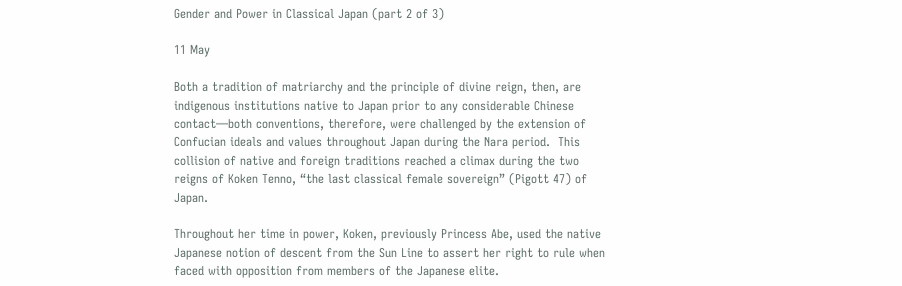Gender and Power in Classical Japan (part 2 of 3)

11 May

Both a tradition of matriarchy and the principle of divine reign, then, are indigenous institutions native to Japan prior to any considerable Chinese contact—both conventions, therefore, were challenged by the extension of Confucian ideals and values throughout Japan during the Nara period.  This collision of native and foreign traditions reached a climax during the two reigns of Koken Tenno, “the last classical female sovereign” (Pigott 47) of Japan.

Throughout her time in power, Koken, previously Princess Abe, used the native Japanese notion of descent from the Sun Line to assert her right to rule when faced with opposition from members of the Japanese elite.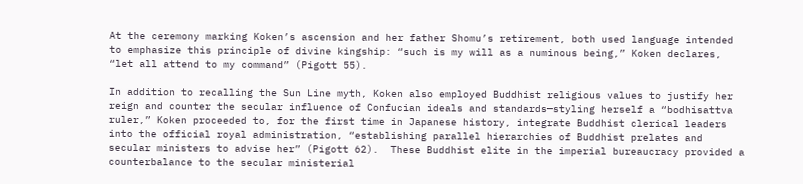At the ceremony marking Koken’s ascension and her father Shomu’s retirement, both used language intended to emphasize this principle of divine kingship: “such is my will as a numinous being,” Koken declares, “let all attend to my command” (Pigott 55).

In addition to recalling the Sun Line myth, Koken also employed Buddhist religious values to justify her reign and counter the secular influence of Confucian ideals and standards—styling herself a “bodhisattva ruler,” Koken proceeded to, for the first time in Japanese history, integrate Buddhist clerical leaders into the official royal administration, “establishing parallel hierarchies of Buddhist prelates and secular ministers to advise her” (Pigott 62).  These Buddhist elite in the imperial bureaucracy provided a counterbalance to the secular ministerial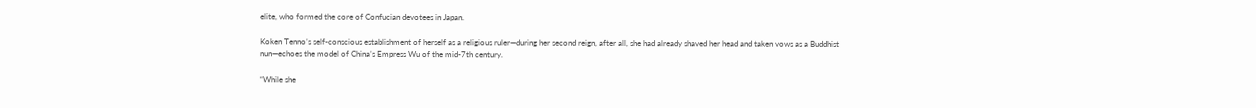elite, who formed the core of Confucian devotees in Japan.

Koken Tenno’s self-conscious establishment of herself as a religious ruler—during her second reign, after all, she had already shaved her head and taken vows as a Buddhist nun—echoes the model of China’s Empress Wu of the mid-7th century.

“While she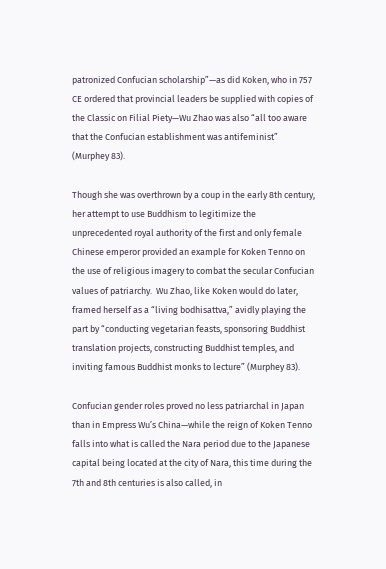patronized Confucian scholarship”—as did Koken, who in 757 CE ordered that provincial leaders be supplied with copies of the Classic on Filial Piety—Wu Zhao was also “all too aware that the Confucian establishment was antifeminist” (Murphey 83).

Though she was overthrown by a coup in the early 8th century, her attempt to use Buddhism to legitimize the unprecedented royal authority of the first and only female Chinese emperor provided an example for Koken Tenno on the use of religious imagery to combat the secular Confucian values of patriarchy.  Wu Zhao, like Koken would do later, framed herself as a “living bodhisattva,” avidly playing the part by “conducting vegetarian feasts, sponsoring Buddhist translation projects, constructing Buddhist temples, and inviting famous Buddhist monks to lecture” (Murphey 83).

Confucian gender roles proved no less patriarchal in Japan than in Empress Wu’s China—while the reign of Koken Tenno falls into what is called the Nara period due to the Japanese capital being located at the city of Nara, this time during the 7th and 8th centuries is also called, in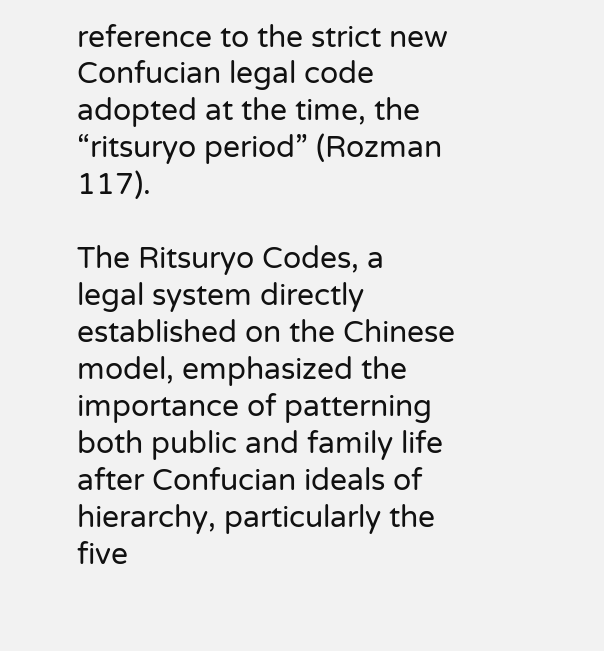reference to the strict new Confucian legal code adopted at the time, the “ritsuryo period” (Rozman 117).

The Ritsuryo Codes, a legal system directly established on the Chinese model, emphasized the importance of patterning both public and family life after Confucian ideals of hierarchy, particularly the five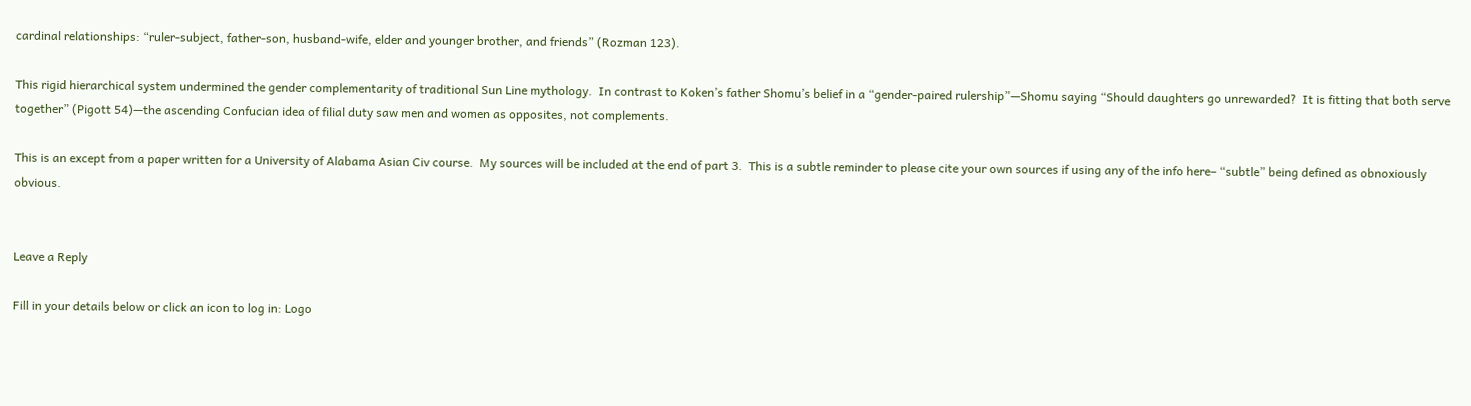cardinal relationships: “ruler-subject, father-son, husband-wife, elder and younger brother, and friends” (Rozman 123).

This rigid hierarchical system undermined the gender complementarity of traditional Sun Line mythology.  In contrast to Koken’s father Shomu’s belief in a “gender-paired rulership”—Shomu saying “Should daughters go unrewarded?  It is fitting that both serve together” (Pigott 54)—the ascending Confucian idea of filial duty saw men and women as opposites, not complements.

This is an except from a paper written for a University of Alabama Asian Civ course.  My sources will be included at the end of part 3.  This is a subtle reminder to please cite your own sources if using any of the info here– “subtle” being defined as obnoxiously obvious.


Leave a Reply

Fill in your details below or click an icon to log in: Logo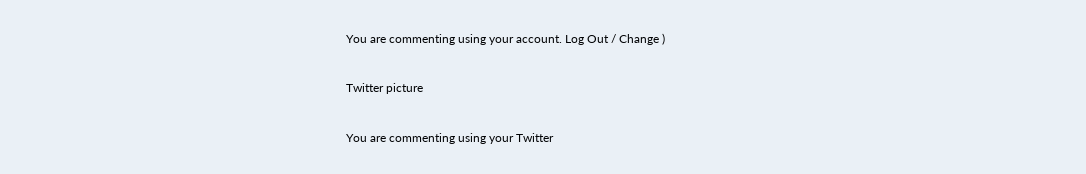You are commenting using your account. Log Out / Change )

Twitter picture

You are commenting using your Twitter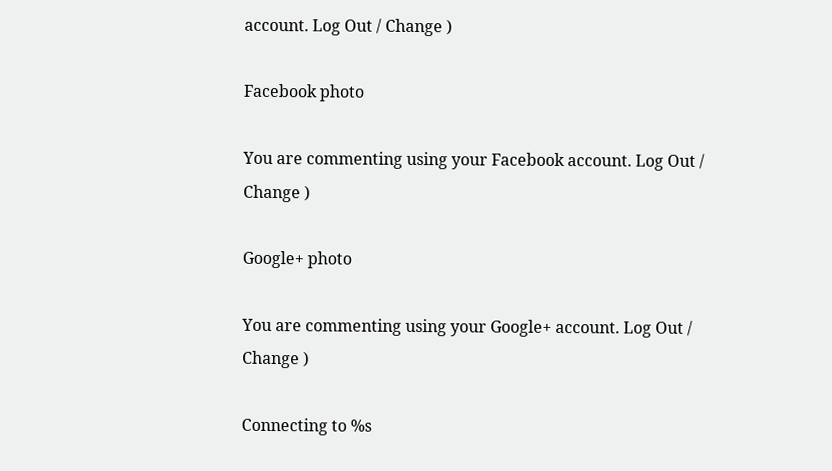account. Log Out / Change )

Facebook photo

You are commenting using your Facebook account. Log Out / Change )

Google+ photo

You are commenting using your Google+ account. Log Out / Change )

Connecting to %s